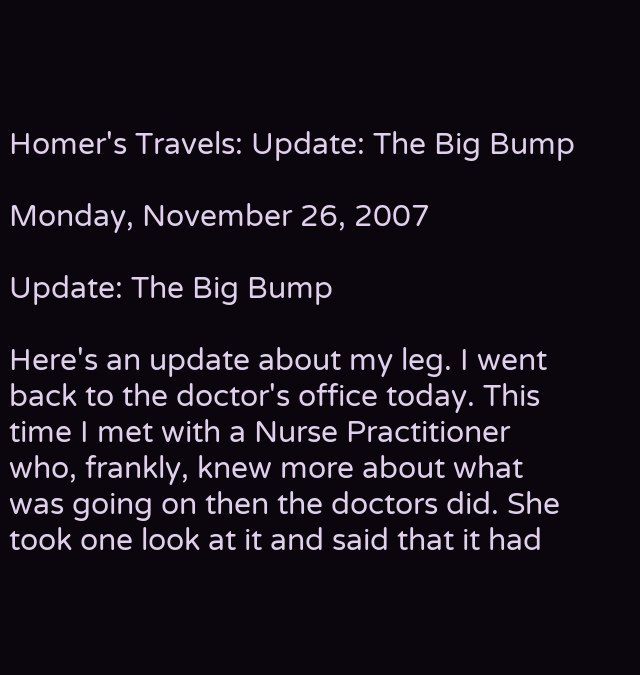Homer's Travels: Update: The Big Bump

Monday, November 26, 2007

Update: The Big Bump

Here's an update about my leg. I went back to the doctor's office today. This time I met with a Nurse Practitioner who, frankly, knew more about what was going on then the doctors did. She took one look at it and said that it had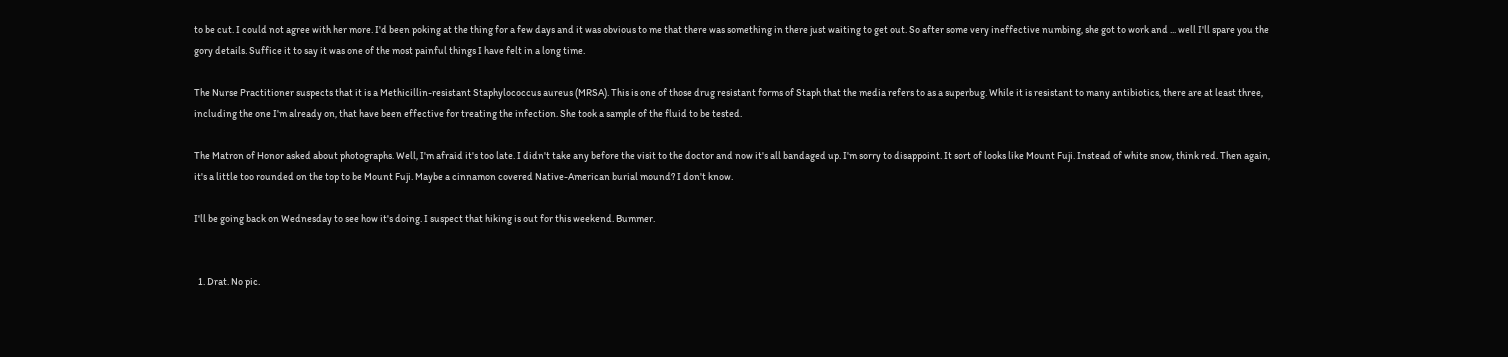to be cut. I could not agree with her more. I'd been poking at the thing for a few days and it was obvious to me that there was something in there just waiting to get out. So after some very ineffective numbing, she got to work and ... well I'll spare you the gory details. Suffice it to say it was one of the most painful things I have felt in a long time.

The Nurse Practitioner suspects that it is a Methicillin-resistant Staphylococcus aureus (MRSA). This is one of those drug resistant forms of Staph that the media refers to as a superbug. While it is resistant to many antibiotics, there are at least three, including the one I'm already on, that have been effective for treating the infection. She took a sample of the fluid to be tested.

The Matron of Honor asked about photographs. Well, I'm afraid it's too late. I didn't take any before the visit to the doctor and now it's all bandaged up. I'm sorry to disappoint. It sort of looks like Mount Fuji. Instead of white snow, think red. Then again, it's a little too rounded on the top to be Mount Fuji. Maybe a cinnamon covered Native-American burial mound? I don't know.

I'll be going back on Wednesday to see how it's doing. I suspect that hiking is out for this weekend. Bummer.


  1. Drat. No pic.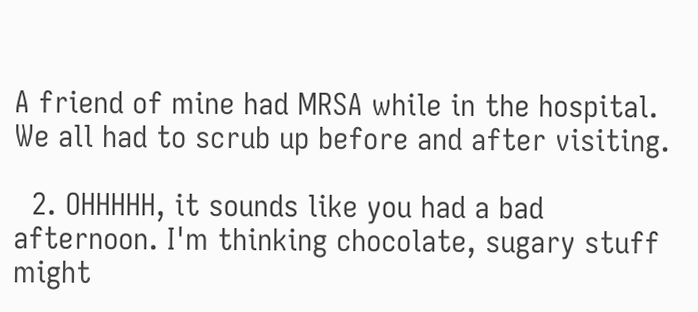A friend of mine had MRSA while in the hospital. We all had to scrub up before and after visiting.

  2. OHHHHH, it sounds like you had a bad afternoon. I'm thinking chocolate, sugary stuff might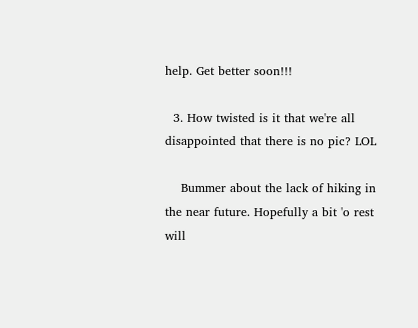help. Get better soon!!!

  3. How twisted is it that we're all disappointed that there is no pic? LOL

    Bummer about the lack of hiking in the near future. Hopefully a bit 'o rest will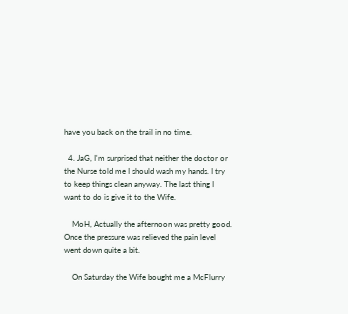have you back on the trail in no time.

  4. JaG, I'm surprised that neither the doctor or the Nurse told me I should wash my hands. I try to keep things clean anyway. The last thing I want to do is give it to the Wife.

    MoH, Actually the afternoon was pretty good. Once the pressure was relieved the pain level went down quite a bit.

    On Saturday the Wife bought me a McFlurry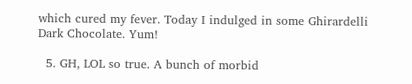which cured my fever. Today I indulged in some Ghirardelli Dark Chocolate. Yum!

  5. GH, LOL so true. A bunch of morbid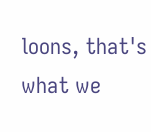loons, that's what we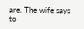are. The wife says to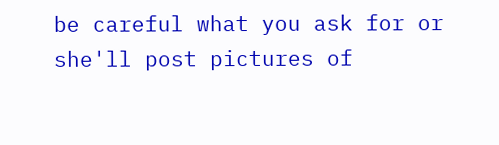be careful what you ask for or she'll post pictures of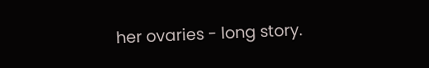her ovaries - long story.